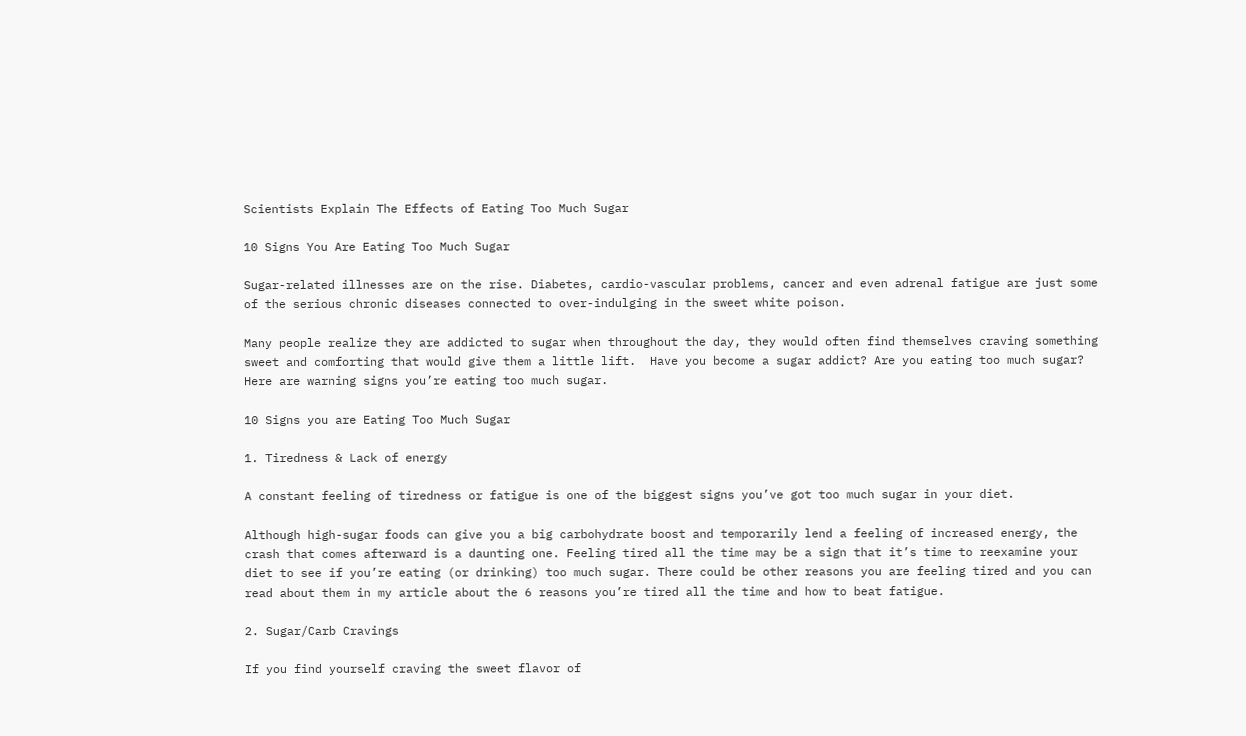Scientists Explain The Effects of Eating Too Much Sugar

10 Signs You Are Eating Too Much Sugar

Sugar-related illnesses are on the rise. Diabetes, cardio-vascular problems, cancer and even adrenal fatigue are just some of the serious chronic diseases connected to over-indulging in the sweet white poison.

Many people realize they are addicted to sugar when throughout the day, they would often find themselves craving something sweet and comforting that would give them a little lift.  Have you become a sugar addict? Are you eating too much sugar? Here are warning signs you’re eating too much sugar.

10 Signs you are Eating Too Much Sugar

1. Tiredness & Lack of energy

A constant feeling of tiredness or fatigue is one of the biggest signs you’ve got too much sugar in your diet.

Although high-sugar foods can give you a big carbohydrate boost and temporarily lend a feeling of increased energy, the crash that comes afterward is a daunting one. Feeling tired all the time may be a sign that it’s time to reexamine your diet to see if you’re eating (or drinking) too much sugar. There could be other reasons you are feeling tired and you can read about them in my article about the 6 reasons you’re tired all the time and how to beat fatigue.

2. Sugar/Carb Cravings

If you find yourself craving the sweet flavor of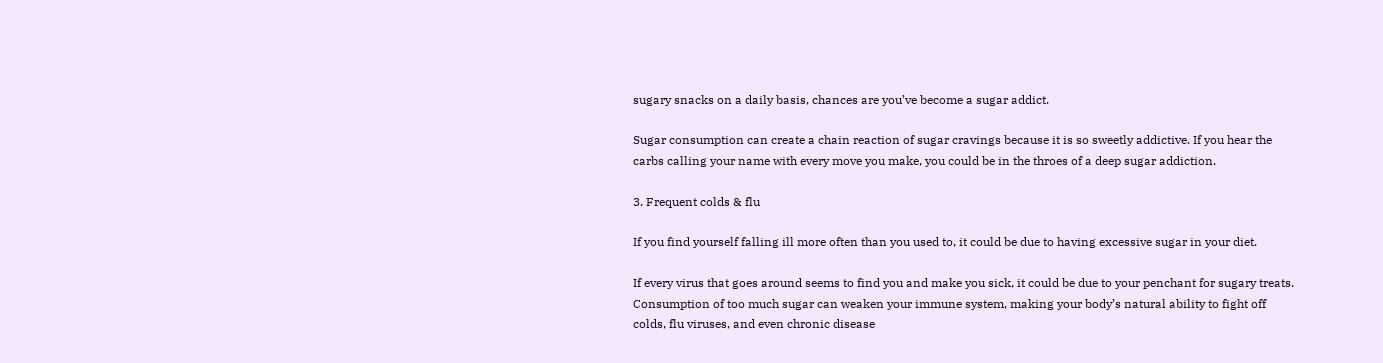sugary snacks on a daily basis, chances are you’ve become a sugar addict.

Sugar consumption can create a chain reaction of sugar cravings because it is so sweetly addictive. If you hear the carbs calling your name with every move you make, you could be in the throes of a deep sugar addiction.

3. Frequent colds & flu

If you find yourself falling ill more often than you used to, it could be due to having excessive sugar in your diet.

If every virus that goes around seems to find you and make you sick, it could be due to your penchant for sugary treats. Consumption of too much sugar can weaken your immune system, making your body’s natural ability to fight off colds, flu viruses, and even chronic disease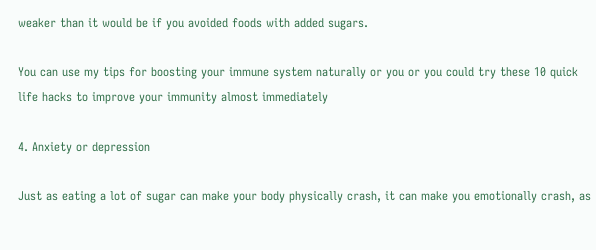weaker than it would be if you avoided foods with added sugars.

You can use my tips for boosting your immune system naturally or you or you could try these 10 quick life hacks to improve your immunity almost immediately

4. Anxiety or depression

Just as eating a lot of sugar can make your body physically crash, it can make you emotionally crash, as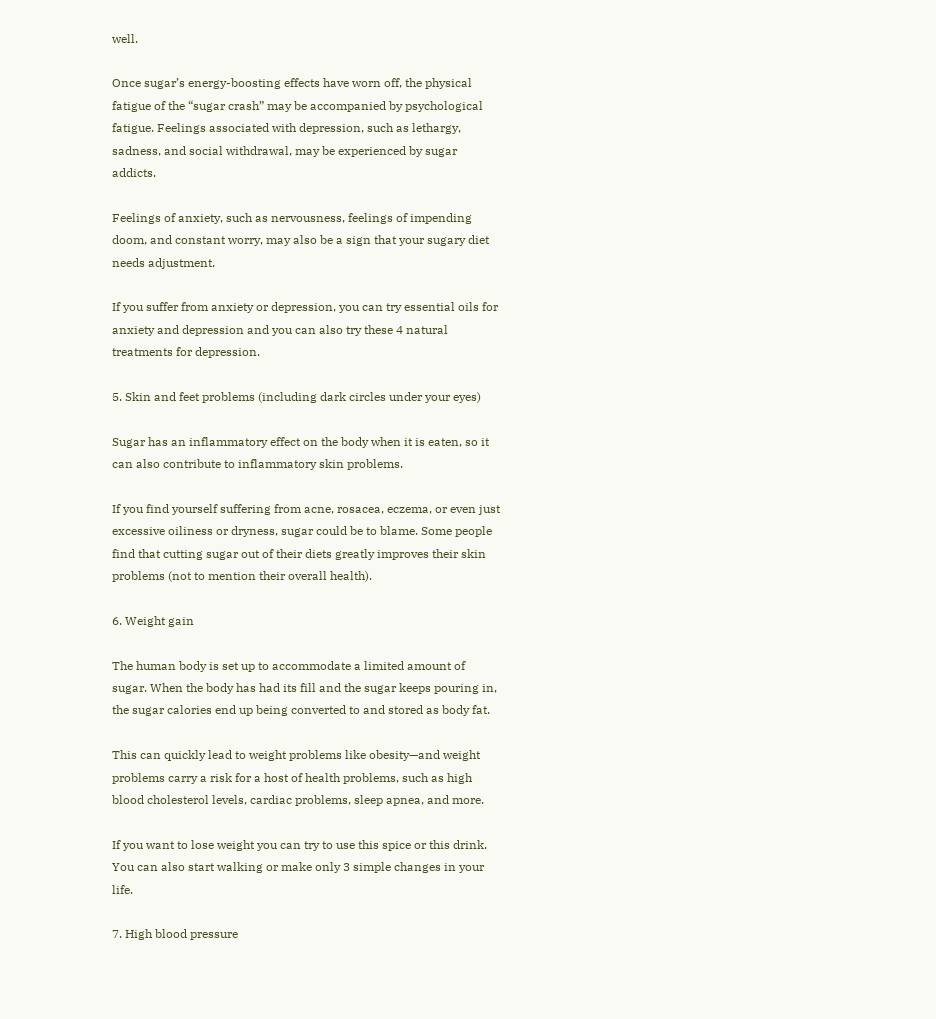well.

Once sugar’s energy-boosting effects have worn off, the physical fatigue of the “sugar crash” may be accompanied by psychological fatigue. Feelings associated with depression, such as lethargy, sadness, and social withdrawal, may be experienced by sugar addicts.

Feelings of anxiety, such as nervousness, feelings of impending doom, and constant worry, may also be a sign that your sugary diet needs adjustment.

If you suffer from anxiety or depression, you can try essential oils for anxiety and depression and you can also try these 4 natural treatments for depression.

5. Skin and feet problems (including dark circles under your eyes)

Sugar has an inflammatory effect on the body when it is eaten, so it can also contribute to inflammatory skin problems.

If you find yourself suffering from acne, rosacea, eczema, or even just excessive oiliness or dryness, sugar could be to blame. Some people find that cutting sugar out of their diets greatly improves their skin problems (not to mention their overall health).

6. Weight gain

The human body is set up to accommodate a limited amount of sugar. When the body has had its fill and the sugar keeps pouring in, the sugar calories end up being converted to and stored as body fat.

This can quickly lead to weight problems like obesity—and weight problems carry a risk for a host of health problems, such as high blood cholesterol levels, cardiac problems, sleep apnea, and more.

If you want to lose weight you can try to use this spice or this drink. You can also start walking or make only 3 simple changes in your life.

7. High blood pressure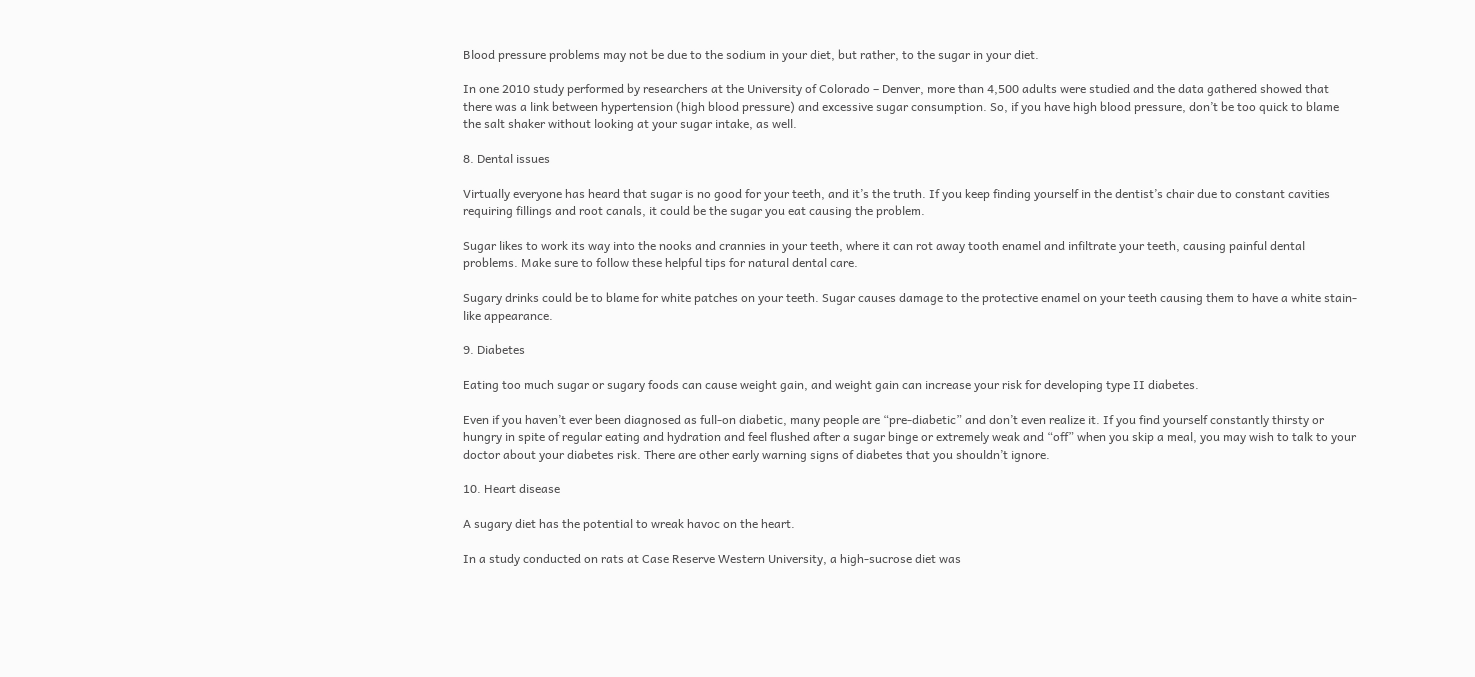Blood pressure problems may not be due to the sodium in your diet, but rather, to the sugar in your diet.

In one 2010 study performed by researchers at the University of Colorado – Denver, more than 4,500 adults were studied and the data gathered showed that there was a link between hypertension (high blood pressure) and excessive sugar consumption. So, if you have high blood pressure, don’t be too quick to blame the salt shaker without looking at your sugar intake, as well.

8. Dental issues

Virtually everyone has heard that sugar is no good for your teeth, and it’s the truth. If you keep finding yourself in the dentist’s chair due to constant cavities requiring fillings and root canals, it could be the sugar you eat causing the problem.

Sugar likes to work its way into the nooks and crannies in your teeth, where it can rot away tooth enamel and infiltrate your teeth, causing painful dental problems. Make sure to follow these helpful tips for natural dental care.

Sugary drinks could be to blame for white patches on your teeth. Sugar causes damage to the protective enamel on your teeth causing them to have a white stain-like appearance.

9. Diabetes

Eating too much sugar or sugary foods can cause weight gain, and weight gain can increase your risk for developing type II diabetes.

Even if you haven’t ever been diagnosed as full-on diabetic, many people are “pre-diabetic” and don’t even realize it. If you find yourself constantly thirsty or hungry in spite of regular eating and hydration and feel flushed after a sugar binge or extremely weak and “off” when you skip a meal, you may wish to talk to your doctor about your diabetes risk. There are other early warning signs of diabetes that you shouldn’t ignore.

10. Heart disease

A sugary diet has the potential to wreak havoc on the heart.

In a study conducted on rats at Case Reserve Western University, a high-sucrose diet was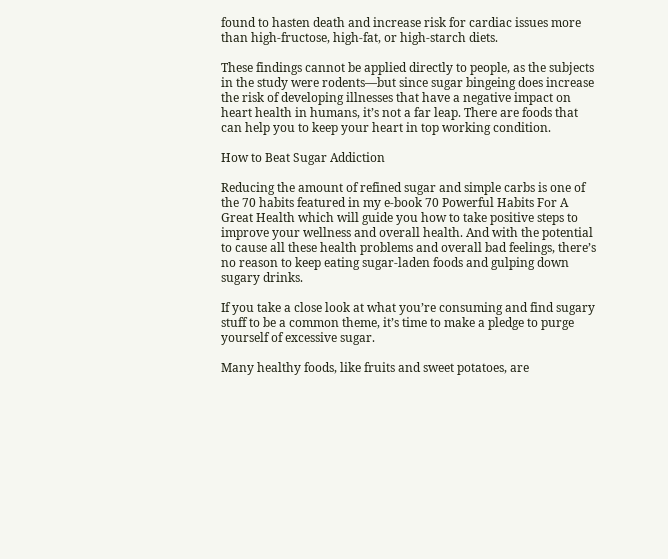found to hasten death and increase risk for cardiac issues more than high-fructose, high-fat, or high-starch diets.

These findings cannot be applied directly to people, as the subjects in the study were rodents—but since sugar bingeing does increase the risk of developing illnesses that have a negative impact on heart health in humans, it’s not a far leap. There are foods that can help you to keep your heart in top working condition.

How to Beat Sugar Addiction

Reducing the amount of refined sugar and simple carbs is one of the 70 habits featured in my e-book 70 Powerful Habits For A Great Health which will guide you how to take positive steps to improve your wellness and overall health. And with the potential to cause all these health problems and overall bad feelings, there’s no reason to keep eating sugar-laden foods and gulping down sugary drinks.

If you take a close look at what you’re consuming and find sugary stuff to be a common theme, it’s time to make a pledge to purge yourself of excessive sugar.

Many healthy foods, like fruits and sweet potatoes, are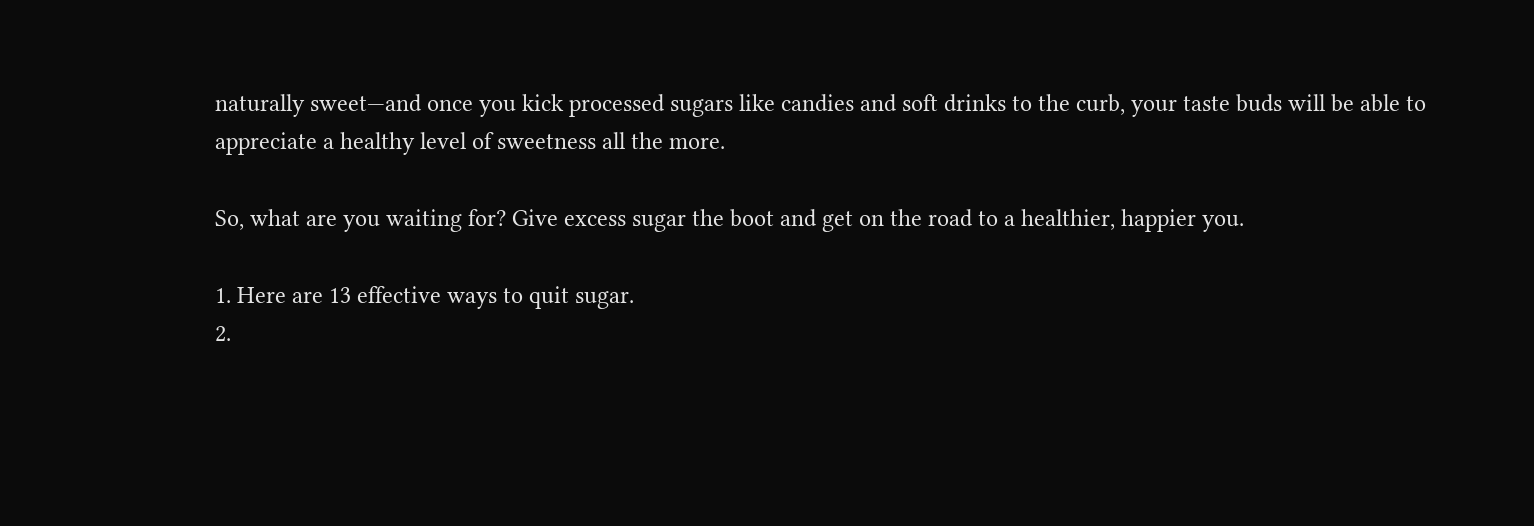naturally sweet—and once you kick processed sugars like candies and soft drinks to the curb, your taste buds will be able to appreciate a healthy level of sweetness all the more.

So, what are you waiting for? Give excess sugar the boot and get on the road to a healthier, happier you.

1. Here are 13 effective ways to quit sugar.
2.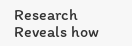Research Reveals how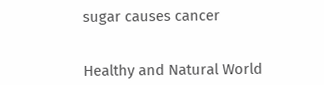sugar causes cancer


Healthy and Natural World